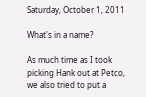Saturday, October 1, 2011

What's in a name?

As much time as I took picking Hank out at Petco, we also tried to put a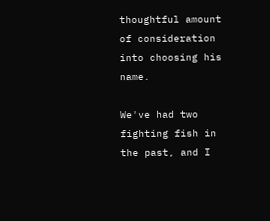thoughtful amount of consideration into choosing his name.

We've had two fighting fish in the past, and I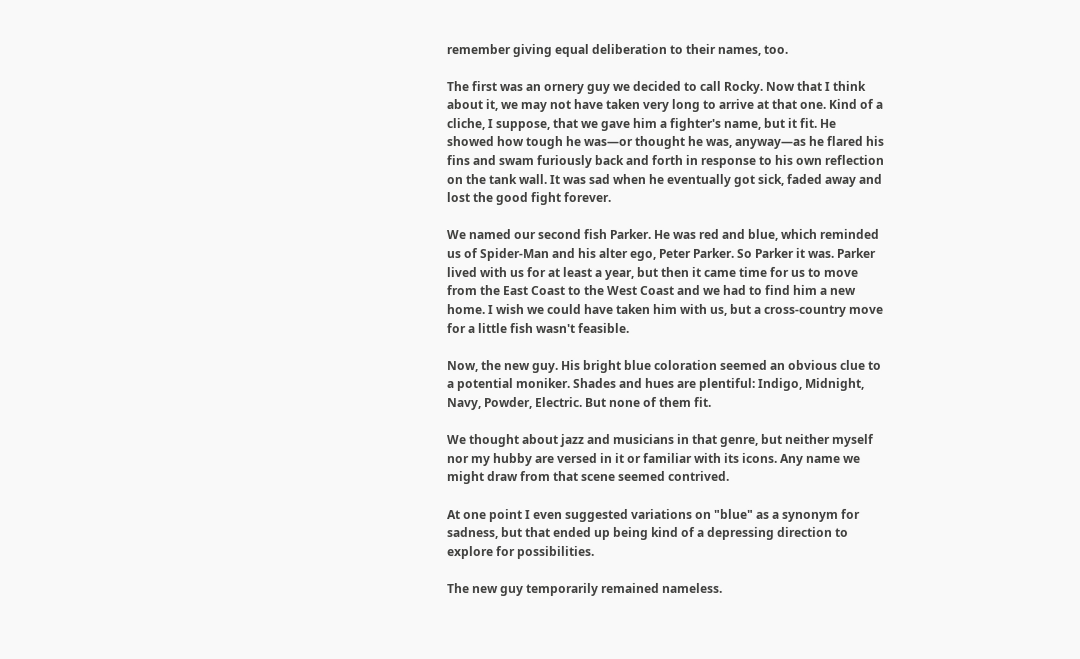remember giving equal deliberation to their names, too.

The first was an ornery guy we decided to call Rocky. Now that I think about it, we may not have taken very long to arrive at that one. Kind of a cliche, I suppose, that we gave him a fighter's name, but it fit. He showed how tough he was—or thought he was, anyway—as he flared his fins and swam furiously back and forth in response to his own reflection on the tank wall. It was sad when he eventually got sick, faded away and lost the good fight forever.

We named our second fish Parker. He was red and blue, which reminded us of Spider-Man and his alter ego, Peter Parker. So Parker it was. Parker lived with us for at least a year, but then it came time for us to move from the East Coast to the West Coast and we had to find him a new home. I wish we could have taken him with us, but a cross-country move for a little fish wasn't feasible.

Now, the new guy. His bright blue coloration seemed an obvious clue to a potential moniker. Shades and hues are plentiful: Indigo, Midnight, Navy, Powder, Electric. But none of them fit.

We thought about jazz and musicians in that genre, but neither myself nor my hubby are versed in it or familiar with its icons. Any name we might draw from that scene seemed contrived.

At one point I even suggested variations on "blue" as a synonym for sadness, but that ended up being kind of a depressing direction to explore for possibilities.

The new guy temporarily remained nameless.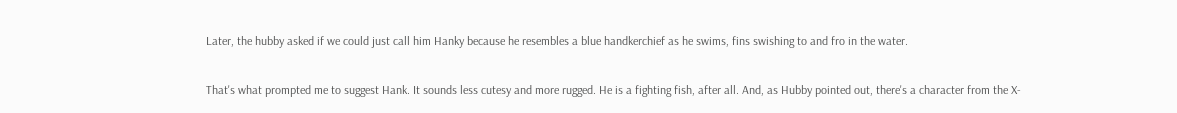Later, the hubby asked if we could just call him Hanky because he resembles a blue handkerchief as he swims, fins swishing to and fro in the water.

That's what prompted me to suggest Hank. It sounds less cutesy and more rugged. He is a fighting fish, after all. And, as Hubby pointed out, there's a character from the X-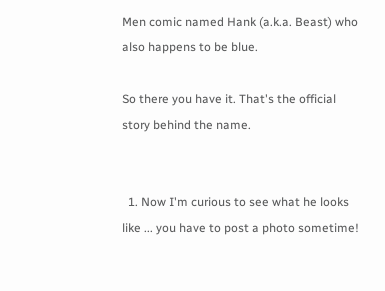Men comic named Hank (a.k.a. Beast) who also happens to be blue.

So there you have it. That's the official story behind the name.


  1. Now I'm curious to see what he looks like ... you have to post a photo sometime!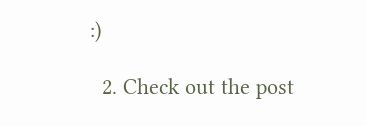:)

  2. Check out the post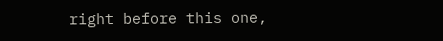right before this one,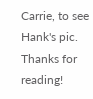Carrie, to see Hank's pic. Thanks for reading!